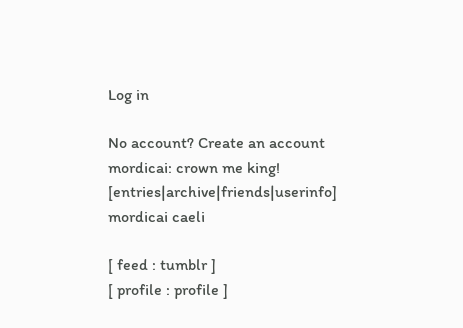Log in

No account? Create an account
mordicai: crown me king! [entries|archive|friends|userinfo]
mordicai caeli

[ feed : tumblr ]
[ profile : profile ]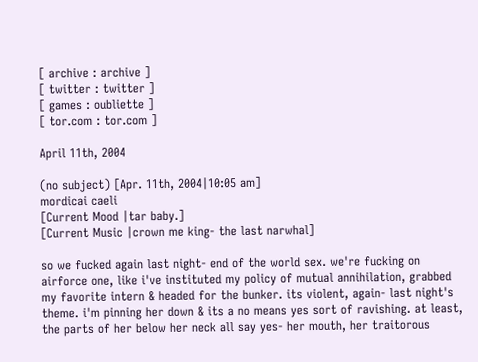[ archive : archive ]
[ twitter : twitter ]
[ games : oubliette ]
[ tor.com : tor.com ]

April 11th, 2004

(no subject) [Apr. 11th, 2004|10:05 am]
mordicai caeli
[Current Mood |tar baby.]
[Current Music |crown me king- the last narwhal]

so we fucked again last night- end of the world sex. we're fucking on airforce one, like i've instituted my policy of mutual annihilation, grabbed my favorite intern & headed for the bunker. its violent, again- last night's theme. i'm pinning her down & its a no means yes sort of ravishing. at least, the parts of her below her neck all say yes- her mouth, her traitorous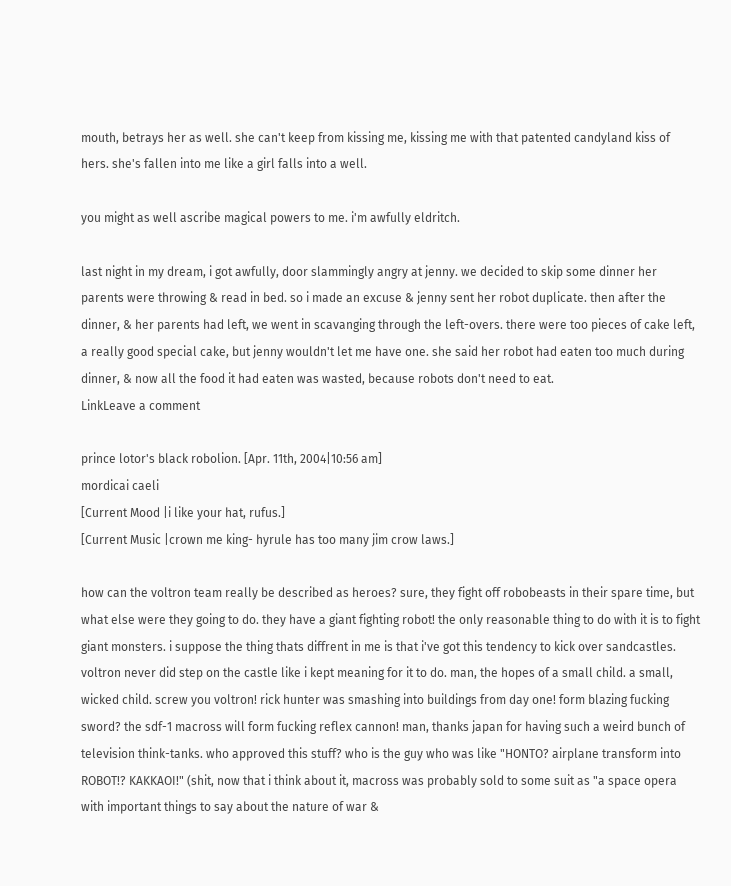mouth, betrays her as well. she can't keep from kissing me, kissing me with that patented candyland kiss of hers. she's fallen into me like a girl falls into a well.

you might as well ascribe magical powers to me. i'm awfully eldritch.

last night in my dream, i got awfully, door slammingly angry at jenny. we decided to skip some dinner her parents were throwing & read in bed. so i made an excuse & jenny sent her robot duplicate. then after the dinner, & her parents had left, we went in scavanging through the left-overs. there were too pieces of cake left, a really good special cake, but jenny wouldn't let me have one. she said her robot had eaten too much during dinner, & now all the food it had eaten was wasted, because robots don't need to eat.
LinkLeave a comment

prince lotor's black robolion. [Apr. 11th, 2004|10:56 am]
mordicai caeli
[Current Mood |i like your hat, rufus.]
[Current Music |crown me king- hyrule has too many jim crow laws.]

how can the voltron team really be described as heroes? sure, they fight off robobeasts in their spare time, but what else were they going to do. they have a giant fighting robot! the only reasonable thing to do with it is to fight giant monsters. i suppose the thing thats diffrent in me is that i've got this tendency to kick over sandcastles. voltron never did step on the castle like i kept meaning for it to do. man, the hopes of a small child. a small, wicked child. screw you voltron! rick hunter was smashing into buildings from day one! form blazing fucking sword? the sdf-1 macross will form fucking reflex cannon! man, thanks japan for having such a weird bunch of television think-tanks. who approved this stuff? who is the guy who was like "HONTO? airplane transform into ROBOT!? KAKKAOI!" (shit, now that i think about it, macross was probably sold to some suit as "a space opera with important things to say about the nature of war &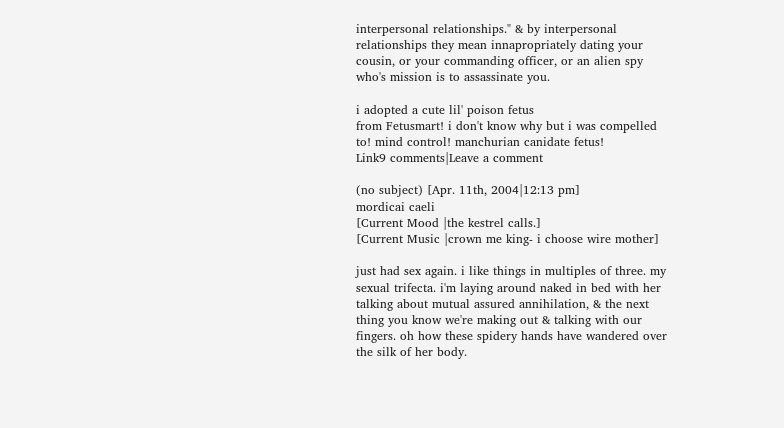interpersonal relationships." & by interpersonal relationships they mean innapropriately dating your cousin, or your commanding officer, or an alien spy who's mission is to assassinate you.

i adopted a cute lil' poison fetus
from Fetusmart! i don't know why but i was compelled to! mind control! manchurian canidate fetus!
Link9 comments|Leave a comment

(no subject) [Apr. 11th, 2004|12:13 pm]
mordicai caeli
[Current Mood |the kestrel calls.]
[Current Music |crown me king- i choose wire mother]

just had sex again. i like things in multiples of three. my sexual trifecta. i'm laying around naked in bed with her talking about mutual assured annihilation, & the next thing you know we're making out & talking with our fingers. oh how these spidery hands have wandered over the silk of her body.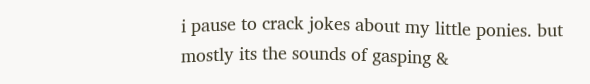i pause to crack jokes about my little ponies. but mostly its the sounds of gasping &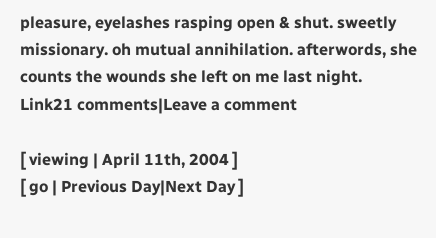pleasure, eyelashes rasping open & shut. sweetly missionary. oh mutual annihilation. afterwords, she counts the wounds she left on me last night.
Link21 comments|Leave a comment

[ viewing | April 11th, 2004 ]
[ go | Previous Day|Next Day ]